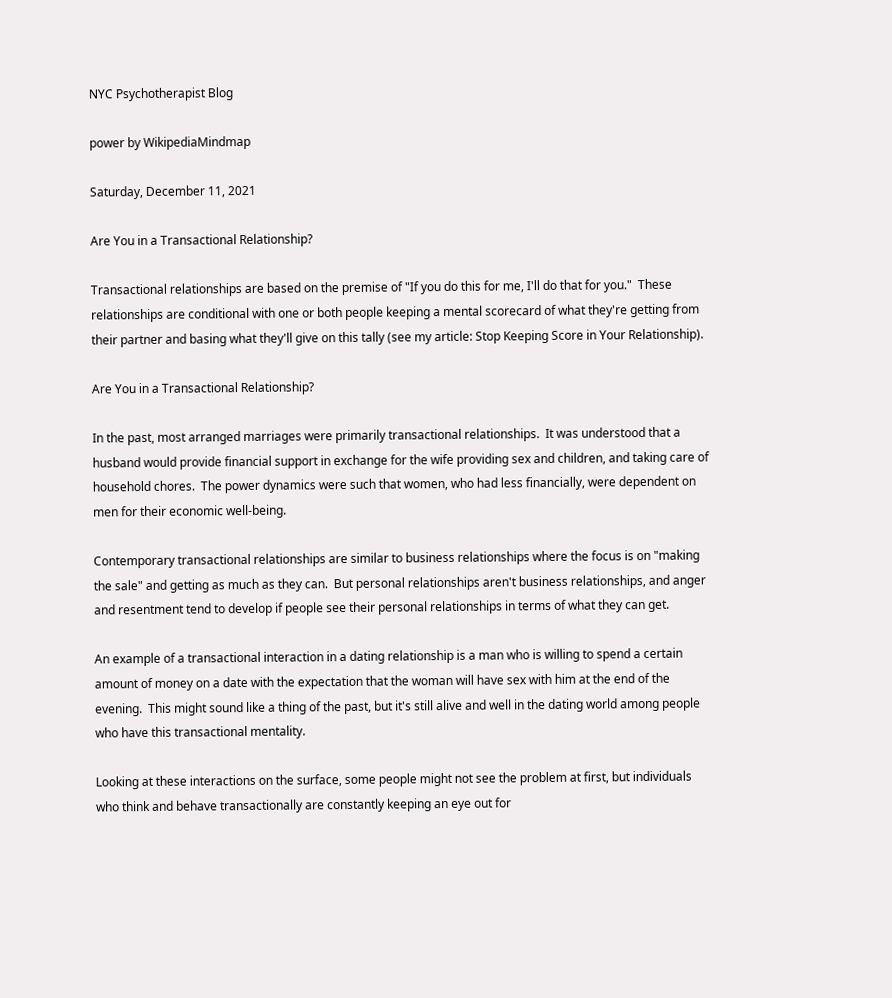NYC Psychotherapist Blog

power by WikipediaMindmap

Saturday, December 11, 2021

Are You in a Transactional Relationship?

Transactional relationships are based on the premise of "If you do this for me, I'll do that for you."  These relationships are conditional with one or both people keeping a mental scorecard of what they're getting from their partner and basing what they'll give on this tally (see my article: Stop Keeping Score in Your Relationship).

Are You in a Transactional Relationship?

In the past, most arranged marriages were primarily transactional relationships.  It was understood that a husband would provide financial support in exchange for the wife providing sex and children, and taking care of household chores.  The power dynamics were such that women, who had less financially, were dependent on men for their economic well-being.

Contemporary transactional relationships are similar to business relationships where the focus is on "making the sale" and getting as much as they can.  But personal relationships aren't business relationships, and anger and resentment tend to develop if people see their personal relationships in terms of what they can get.

An example of a transactional interaction in a dating relationship is a man who is willing to spend a certain amount of money on a date with the expectation that the woman will have sex with him at the end of the evening.  This might sound like a thing of the past, but it's still alive and well in the dating world among people who have this transactional mentality.

Looking at these interactions on the surface, some people might not see the problem at first, but individuals who think and behave transactionally are constantly keeping an eye out for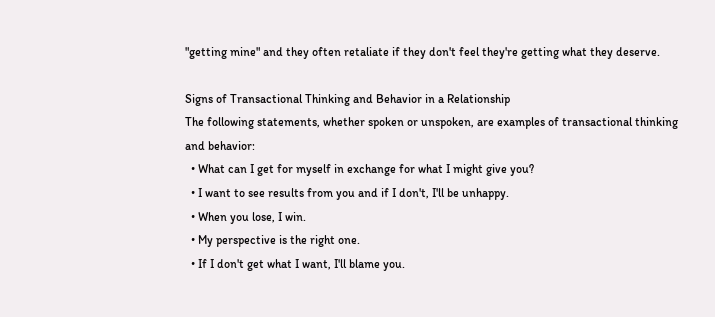"getting mine" and they often retaliate if they don't feel they're getting what they deserve.

Signs of Transactional Thinking and Behavior in a Relationship
The following statements, whether spoken or unspoken, are examples of transactional thinking and behavior:
  • What can I get for myself in exchange for what I might give you?
  • I want to see results from you and if I don't, I'll be unhappy.
  • When you lose, I win.
  • My perspective is the right one.
  • If I don't get what I want, I'll blame you.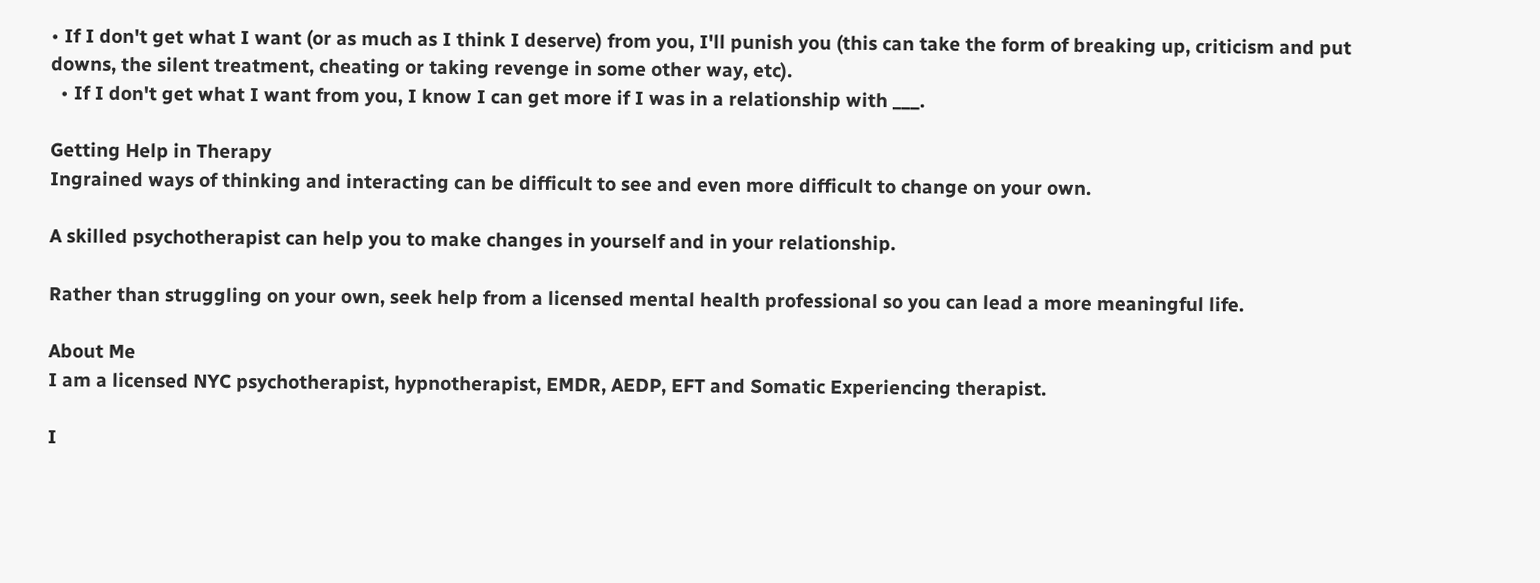• If I don't get what I want (or as much as I think I deserve) from you, I'll punish you (this can take the form of breaking up, criticism and put downs, the silent treatment, cheating or taking revenge in some other way, etc).
  • If I don't get what I want from you, I know I can get more if I was in a relationship with ___.

Getting Help in Therapy
Ingrained ways of thinking and interacting can be difficult to see and even more difficult to change on your own.

A skilled psychotherapist can help you to make changes in yourself and in your relationship.

Rather than struggling on your own, seek help from a licensed mental health professional so you can lead a more meaningful life.

About Me
I am a licensed NYC psychotherapist, hypnotherapist, EMDR, AEDP, EFT and Somatic Experiencing therapist.

I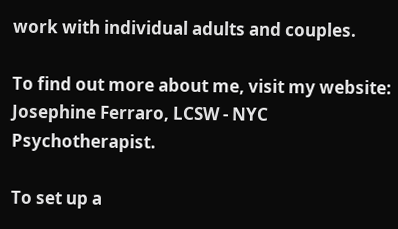work with individual adults and couples.

To find out more about me, visit my website: Josephine Ferraro, LCSW - NYC Psychotherapist.

To set up a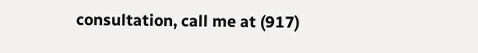consultation, call me at (917)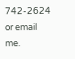742-2624 or email me.